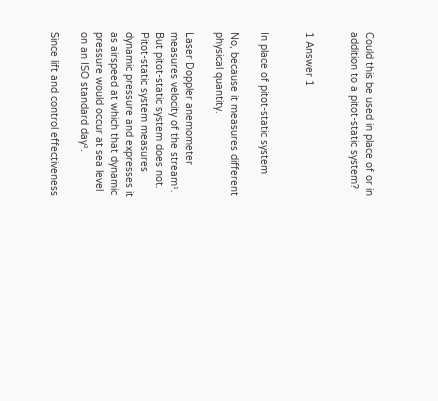Could this be used in place of or in addition to a pitot-static system?


1 Answer 1


In place of pitot-static system

No, because it measures different physical quantity.

Laser Doppler anemometer measures velocity of the stream¹. But pitot-static system does not. Pitot-static system measures dynamic pressure and expresses it as airspeed at which that dynamic pressure would occur at sea level on an ISO standard day².

Since lift and control effectiveness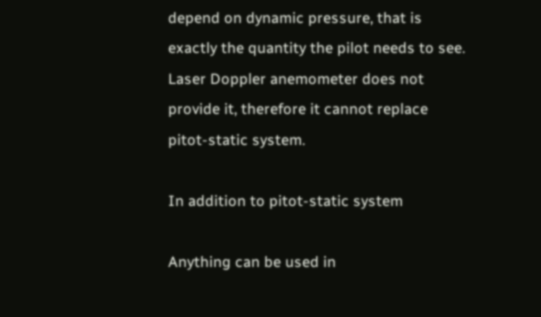depend on dynamic pressure, that is exactly the quantity the pilot needs to see. Laser Doppler anemometer does not provide it, therefore it cannot replace pitot-static system.

In addition to pitot-static system

Anything can be used in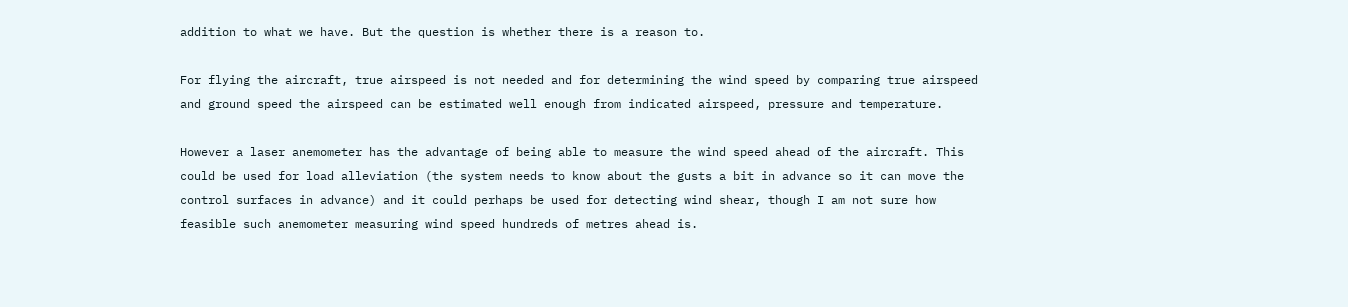addition to what we have. But the question is whether there is a reason to.

For flying the aircraft, true airspeed is not needed and for determining the wind speed by comparing true airspeed and ground speed the airspeed can be estimated well enough from indicated airspeed, pressure and temperature.

However a laser anemometer has the advantage of being able to measure the wind speed ahead of the aircraft. This could be used for load alleviation (the system needs to know about the gusts a bit in advance so it can move the control surfaces in advance) and it could perhaps be used for detecting wind shear, though I am not sure how feasible such anemometer measuring wind speed hundreds of metres ahead is.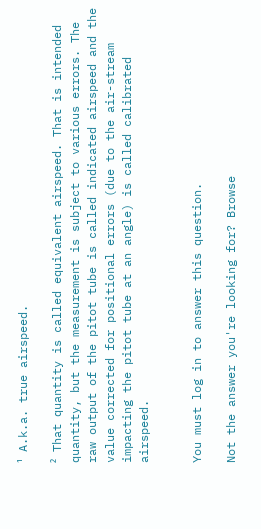¹ A.k.a. true airspeed.

² That quantity is called equivalent airspeed. That is intended quantity, but the measurement is subject to various errors. The raw output of the pitot tube is called indicated airspeed and the value corrected for positional errors (due to the air-stream impacting the pitot tube at an angle) is called calibrated airspeed.


You must log in to answer this question.

Not the answer you're looking for? Browse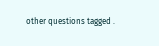other questions tagged .